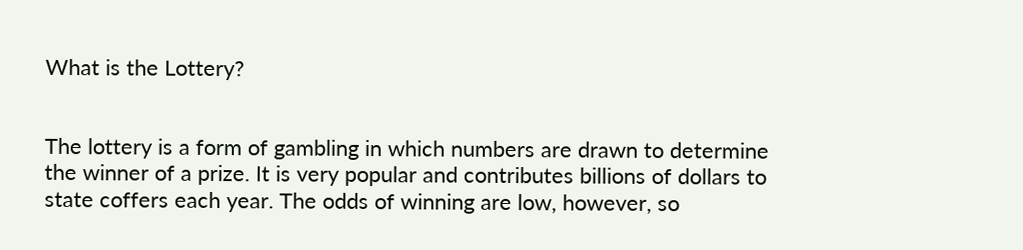What is the Lottery?


The lottery is a form of gambling in which numbers are drawn to determine the winner of a prize. It is very popular and contributes billions of dollars to state coffers each year. The odds of winning are low, however, so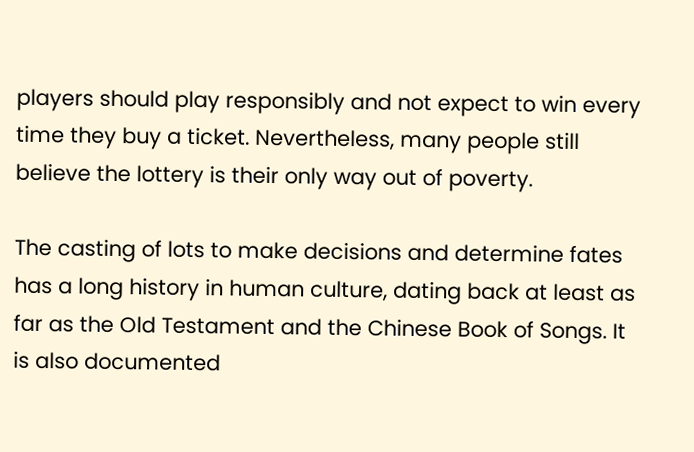players should play responsibly and not expect to win every time they buy a ticket. Nevertheless, many people still believe the lottery is their only way out of poverty.

The casting of lots to make decisions and determine fates has a long history in human culture, dating back at least as far as the Old Testament and the Chinese Book of Songs. It is also documented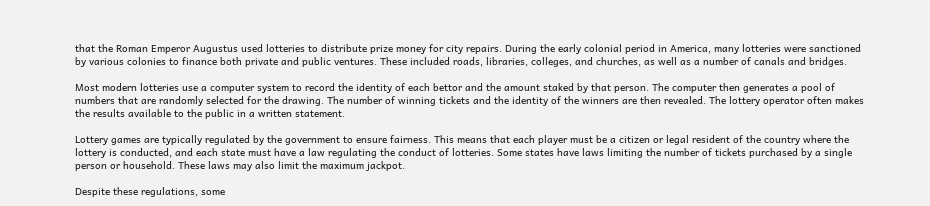that the Roman Emperor Augustus used lotteries to distribute prize money for city repairs. During the early colonial period in America, many lotteries were sanctioned by various colonies to finance both private and public ventures. These included roads, libraries, colleges, and churches, as well as a number of canals and bridges.

Most modern lotteries use a computer system to record the identity of each bettor and the amount staked by that person. The computer then generates a pool of numbers that are randomly selected for the drawing. The number of winning tickets and the identity of the winners are then revealed. The lottery operator often makes the results available to the public in a written statement.

Lottery games are typically regulated by the government to ensure fairness. This means that each player must be a citizen or legal resident of the country where the lottery is conducted, and each state must have a law regulating the conduct of lotteries. Some states have laws limiting the number of tickets purchased by a single person or household. These laws may also limit the maximum jackpot.

Despite these regulations, some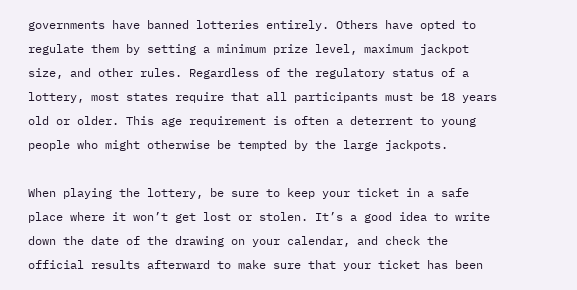governments have banned lotteries entirely. Others have opted to regulate them by setting a minimum prize level, maximum jackpot size, and other rules. Regardless of the regulatory status of a lottery, most states require that all participants must be 18 years old or older. This age requirement is often a deterrent to young people who might otherwise be tempted by the large jackpots.

When playing the lottery, be sure to keep your ticket in a safe place where it won’t get lost or stolen. It’s a good idea to write down the date of the drawing on your calendar, and check the official results afterward to make sure that your ticket has been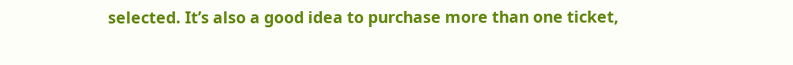selected. It’s also a good idea to purchase more than one ticket,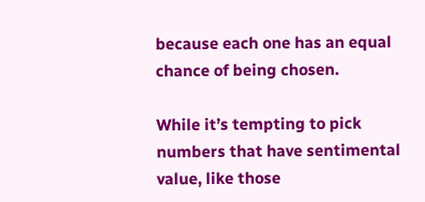because each one has an equal chance of being chosen.

While it’s tempting to pick numbers that have sentimental value, like those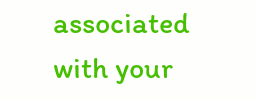associated with your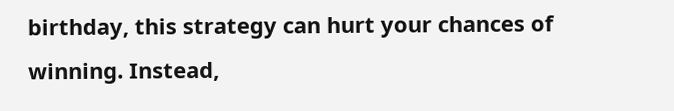birthday, this strategy can hurt your chances of winning. Instead,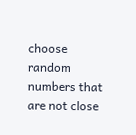choose random numbers that are not close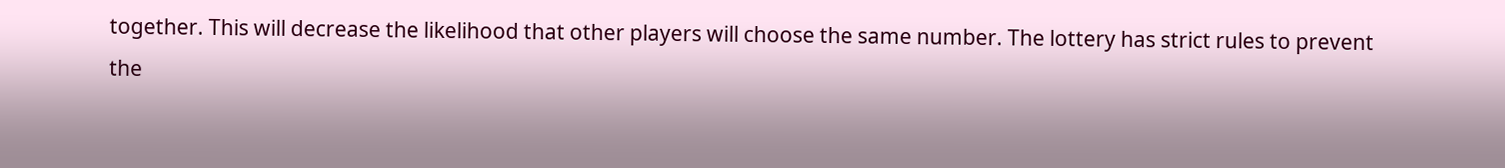together. This will decrease the likelihood that other players will choose the same number. The lottery has strict rules to prevent the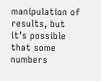manipulation of results, but it’s possible that some numbers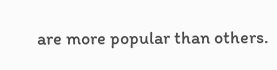are more popular than others.